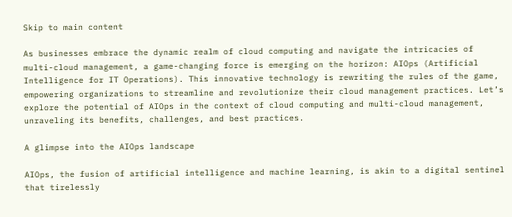Skip to main content

As businesses embrace the dynamic realm of cloud computing and navigate the intricacies of multi-cloud management, a game-changing force is emerging on the horizon: AIOps (Artificial Intelligence for IT Operations). This innovative technology is rewriting the rules of the game, empowering organizations to streamline and revolutionize their cloud management practices. Let’s explore the potential of AIOps in the context of cloud computing and multi-cloud management, unraveling its benefits, challenges, and best practices.

A glimpse into the AIOps landscape

AIOps, the fusion of artificial intelligence and machine learning, is akin to a digital sentinel that tirelessly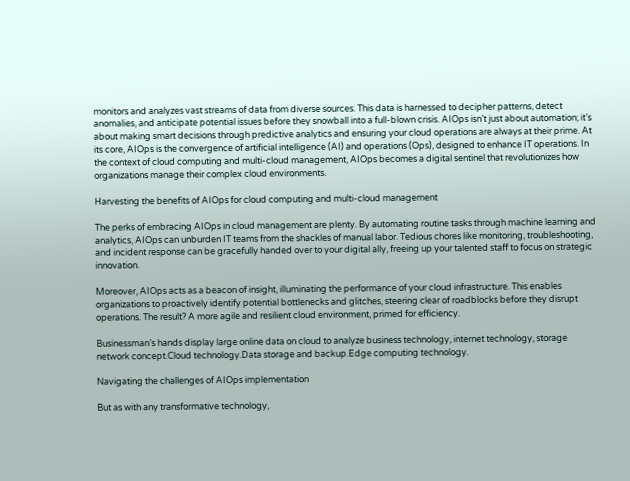monitors and analyzes vast streams of data from diverse sources. This data is harnessed to decipher patterns, detect anomalies, and anticipate potential issues before they snowball into a full-blown crisis. AIOps isn’t just about automation; it’s about making smart decisions through predictive analytics and ensuring your cloud operations are always at their prime. At its core, AIOps is the convergence of artificial intelligence (AI) and operations (Ops), designed to enhance IT operations. In the context of cloud computing and multi-cloud management, AIOps becomes a digital sentinel that revolutionizes how organizations manage their complex cloud environments.

Harvesting the benefits of AIOps for cloud computing and multi-cloud management

The perks of embracing AIOps in cloud management are plenty. By automating routine tasks through machine learning and analytics, AIOps can unburden IT teams from the shackles of manual labor. Tedious chores like monitoring, troubleshooting, and incident response can be gracefully handed over to your digital ally, freeing up your talented staff to focus on strategic innovation.

Moreover, AIOps acts as a beacon of insight, illuminating the performance of your cloud infrastructure. This enables organizations to proactively identify potential bottlenecks and glitches, steering clear of roadblocks before they disrupt operations. The result? A more agile and resilient cloud environment, primed for efficiency.

Businessman’s hands display large online data on cloud to analyze business technology, internet technology, storage network concept.Cloud technology.Data storage and backup.Edge computing technology.

Navigating the challenges of AIOps implementation

But as with any transformative technology,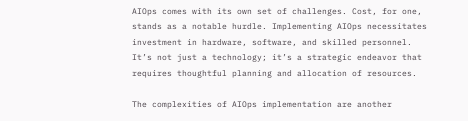AIOps comes with its own set of challenges. Cost, for one, stands as a notable hurdle. Implementing AIOps necessitates investment in hardware, software, and skilled personnel. It’s not just a technology; it’s a strategic endeavor that requires thoughtful planning and allocation of resources.

The complexities of AIOps implementation are another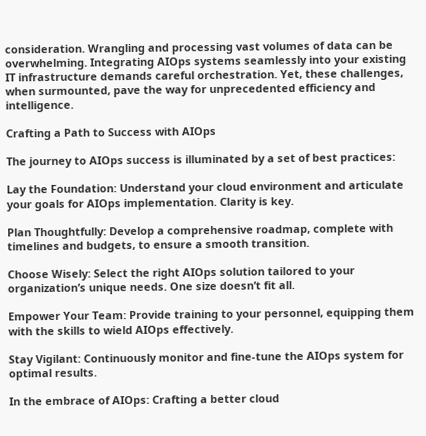consideration. Wrangling and processing vast volumes of data can be overwhelming. Integrating AIOps systems seamlessly into your existing IT infrastructure demands careful orchestration. Yet, these challenges, when surmounted, pave the way for unprecedented efficiency and intelligence.

Crafting a Path to Success with AIOps

The journey to AIOps success is illuminated by a set of best practices:

Lay the Foundation: Understand your cloud environment and articulate your goals for AIOps implementation. Clarity is key.

Plan Thoughtfully: Develop a comprehensive roadmap, complete with timelines and budgets, to ensure a smooth transition.

Choose Wisely: Select the right AIOps solution tailored to your organization’s unique needs. One size doesn’t fit all.

Empower Your Team: Provide training to your personnel, equipping them with the skills to wield AIOps effectively.

Stay Vigilant: Continuously monitor and fine-tune the AIOps system for optimal results.

In the embrace of AIOps: Crafting a better cloud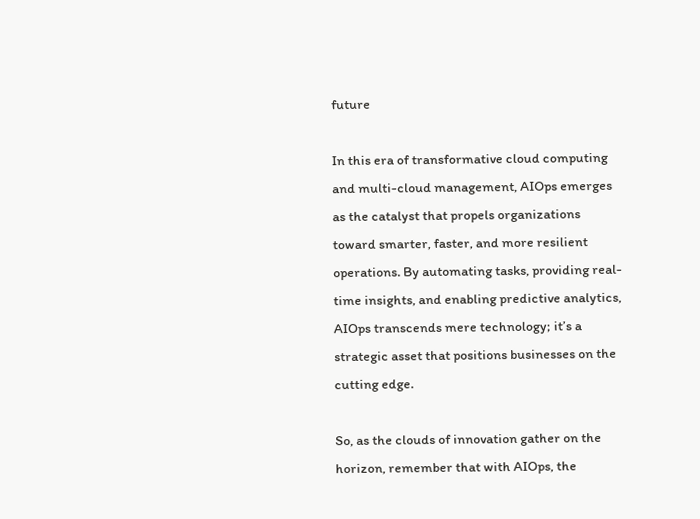future

In this era of transformative cloud computing and multi-cloud management, AIOps emerges as the catalyst that propels organizations toward smarter, faster, and more resilient operations. By automating tasks, providing real-time insights, and enabling predictive analytics, AIOps transcends mere technology; it’s a strategic asset that positions businesses on the cutting edge.

So, as the clouds of innovation gather on the horizon, remember that with AIOps, the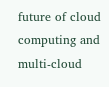future of cloud computing and multi-cloud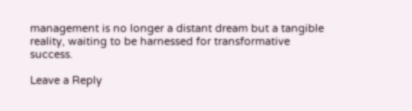management is no longer a distant dream but a tangible reality, waiting to be harnessed for transformative success.

Leave a Reply